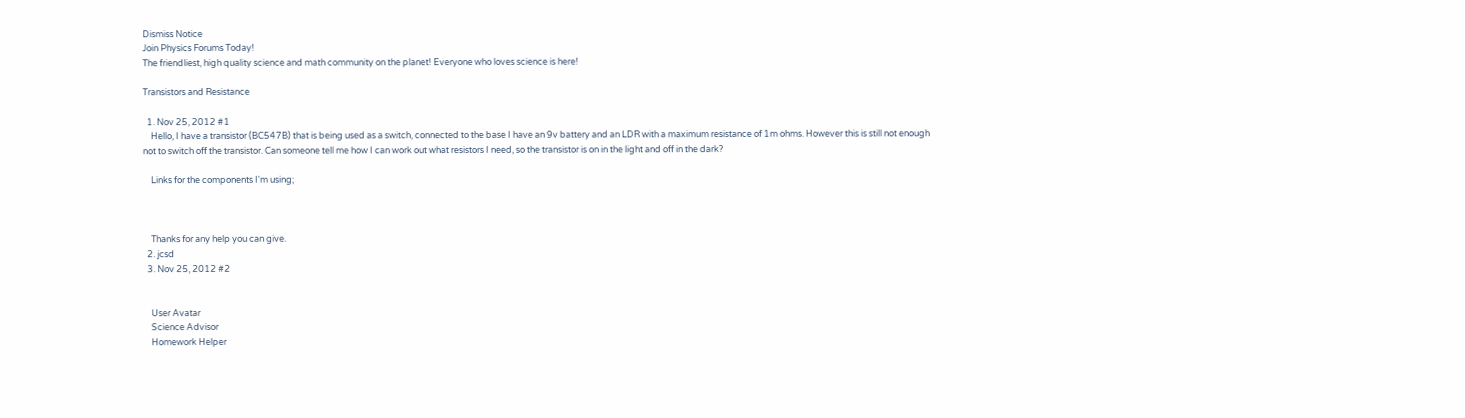Dismiss Notice
Join Physics Forums Today!
The friendliest, high quality science and math community on the planet! Everyone who loves science is here!

Transistors and Resistance

  1. Nov 25, 2012 #1
    Hello, I have a transistor (BC547B) that is being used as a switch, connected to the base I have an 9v battery and an LDR with a maximum resistance of 1m ohms. However this is still not enough not to switch off the transistor. Can someone tell me how I can work out what resistors I need, so the transistor is on in the light and off in the dark?

    Links for the components I'm using;



    Thanks for any help you can give.
  2. jcsd
  3. Nov 25, 2012 #2


    User Avatar
    Science Advisor
    Homework Helper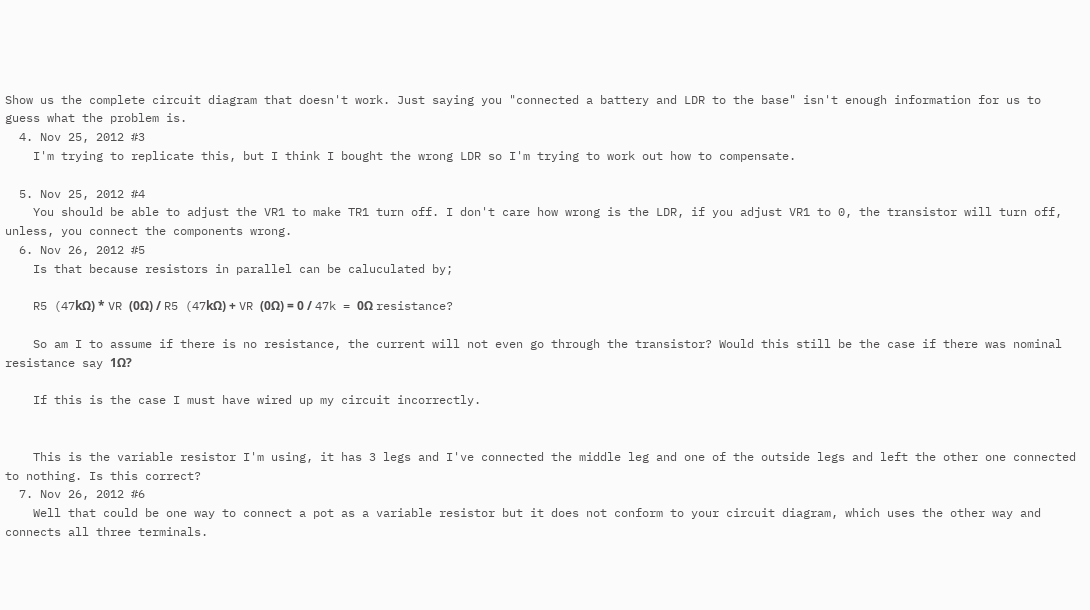Show us the complete circuit diagram that doesn't work. Just saying you "connected a battery and LDR to the base" isn't enough information for us to guess what the problem is.
  4. Nov 25, 2012 #3
    I'm trying to replicate this, but I think I bought the wrong LDR so I'm trying to work out how to compensate.

  5. Nov 25, 2012 #4
    You should be able to adjust the VR1 to make TR1 turn off. I don't care how wrong is the LDR, if you adjust VR1 to 0, the transistor will turn off, unless, you connect the components wrong.
  6. Nov 26, 2012 #5
    Is that because resistors in parallel can be caluculated by;

    R5 (47kΩ) * VR (0Ω) / R5 (47kΩ) + VR (0Ω) = 0 / 47k = 0Ω resistance?

    So am I to assume if there is no resistance, the current will not even go through the transistor? Would this still be the case if there was nominal resistance say 1Ω?

    If this is the case I must have wired up my circuit incorrectly.


    This is the variable resistor I'm using, it has 3 legs and I've connected the middle leg and one of the outside legs and left the other one connected to nothing. Is this correct?
  7. Nov 26, 2012 #6
    Well that could be one way to connect a pot as a variable resistor but it does not conform to your circuit diagram, which uses the other way and connects all three terminals.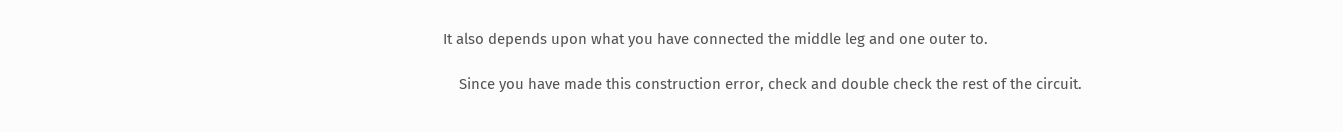It also depends upon what you have connected the middle leg and one outer to.

    Since you have made this construction error, check and double check the rest of the circuit.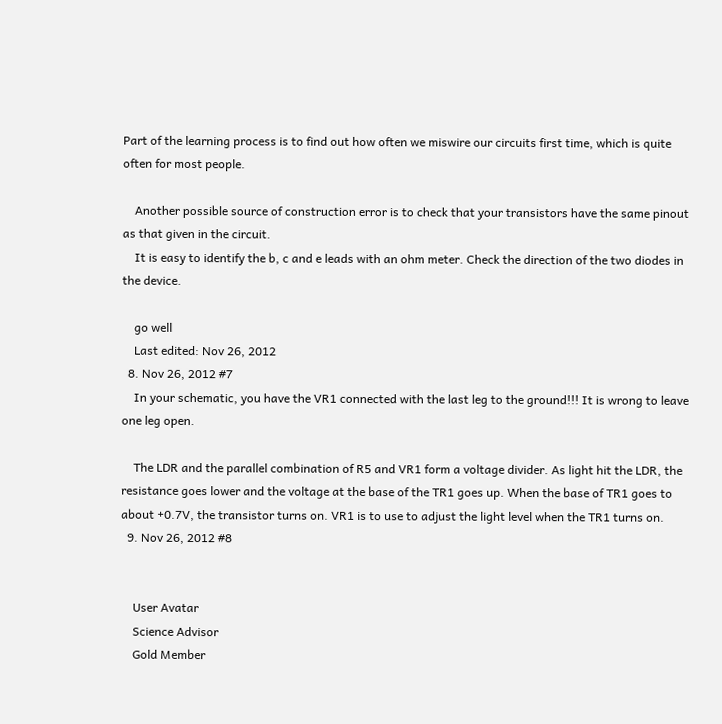Part of the learning process is to find out how often we miswire our circuits first time, which is quite often for most people.

    Another possible source of construction error is to check that your transistors have the same pinout as that given in the circuit.
    It is easy to identify the b, c and e leads with an ohm meter. Check the direction of the two diodes in the device.

    go well
    Last edited: Nov 26, 2012
  8. Nov 26, 2012 #7
    In your schematic, you have the VR1 connected with the last leg to the ground!!! It is wrong to leave one leg open.

    The LDR and the parallel combination of R5 and VR1 form a voltage divider. As light hit the LDR, the resistance goes lower and the voltage at the base of the TR1 goes up. When the base of TR1 goes to about +0.7V, the transistor turns on. VR1 is to use to adjust the light level when the TR1 turns on.
  9. Nov 26, 2012 #8


    User Avatar
    Science Advisor
    Gold Member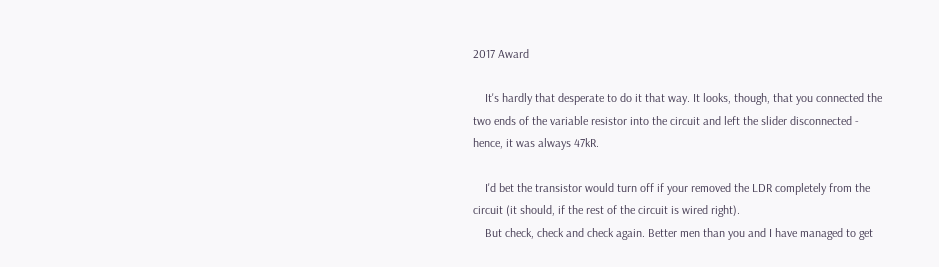2017 Award

    It's hardly that desperate to do it that way. It looks, though, that you connected the two ends of the variable resistor into the circuit and left the slider disconnected - hence, it was always 47kR.

    I'd bet the transistor would turn off if your removed the LDR completely from the circuit (it should, if the rest of the circuit is wired right).
    But check, check and check again. Better men than you and I have managed to get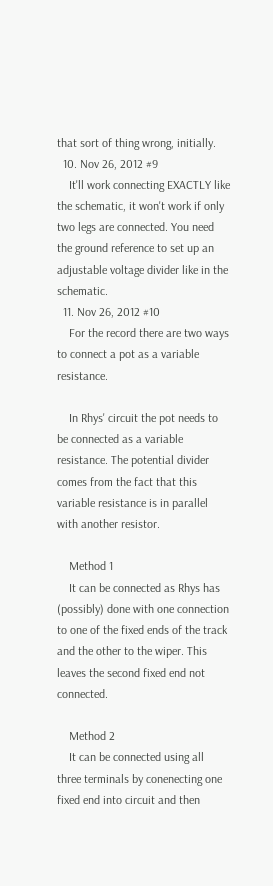that sort of thing wrong, initially.
  10. Nov 26, 2012 #9
    It'll work connecting EXACTLY like the schematic, it won't work if only two legs are connected. You need the ground reference to set up an adjustable voltage divider like in the schematic.
  11. Nov 26, 2012 #10
    For the record there are two ways to connect a pot as a variable resistance.

    In Rhys' circuit the pot needs to be connected as a variable resistance. The potential divider comes from the fact that this variable resistance is in parallel with another resistor.

    Method 1
    It can be connected as Rhys has (possibly) done with one connection to one of the fixed ends of the track and the other to the wiper. This leaves the second fixed end not connected.

    Method 2
    It can be connected using all three terminals by conenecting one fixed end into circuit and then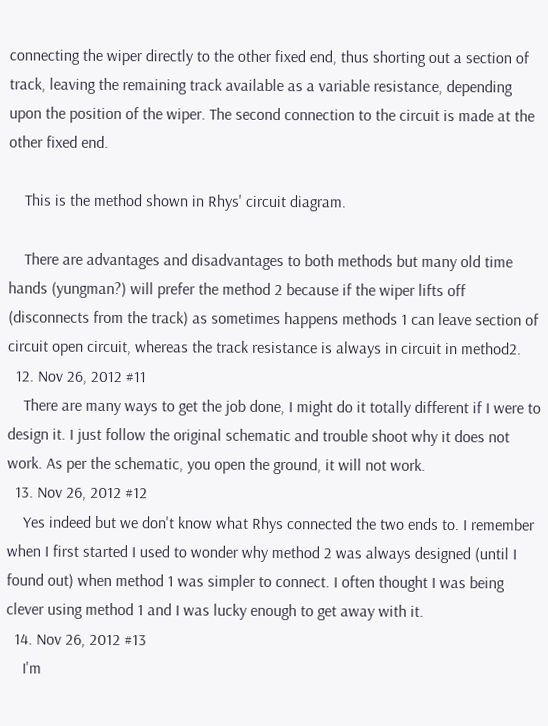connecting the wiper directly to the other fixed end, thus shorting out a section of track, leaving the remaining track available as a variable resistance, depending upon the position of the wiper. The second connection to the circuit is made at the other fixed end.

    This is the method shown in Rhys' circuit diagram.

    There are advantages and disadvantages to both methods but many old time hands (yungman?) will prefer the method 2 because if the wiper lifts off (disconnects from the track) as sometimes happens methods 1 can leave section of circuit open circuit, whereas the track resistance is always in circuit in method2.
  12. Nov 26, 2012 #11
    There are many ways to get the job done, I might do it totally different if I were to design it. I just follow the original schematic and trouble shoot why it does not work. As per the schematic, you open the ground, it will not work.
  13. Nov 26, 2012 #12
    Yes indeed but we don't know what Rhys connected the two ends to. I remember when I first started I used to wonder why method 2 was always designed (until I found out) when method 1 was simpler to connect. I often thought I was being clever using method 1 and I was lucky enough to get away with it.
  14. Nov 26, 2012 #13
    I'm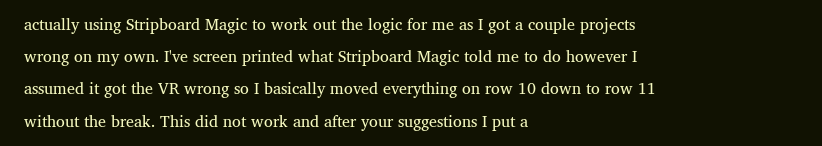actually using Stripboard Magic to work out the logic for me as I got a couple projects wrong on my own. I've screen printed what Stripboard Magic told me to do however I assumed it got the VR wrong so I basically moved everything on row 10 down to row 11 without the break. This did not work and after your suggestions I put a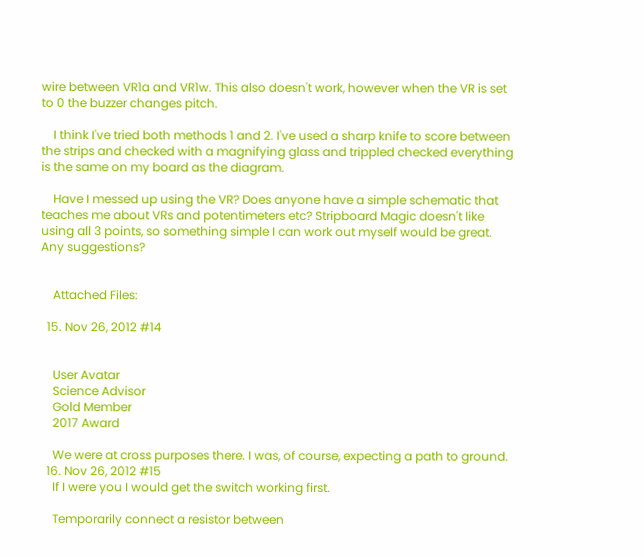wire between VR1a and VR1w. This also doesn't work, however when the VR is set to 0 the buzzer changes pitch.

    I think I've tried both methods 1 and 2. I've used a sharp knife to score between the strips and checked with a magnifying glass and trippled checked everything is the same on my board as the diagram.

    Have I messed up using the VR? Does anyone have a simple schematic that teaches me about VRs and potentimeters etc? Stripboard Magic doesn't like using all 3 points, so something simple I can work out myself would be great. Any suggestions?


    Attached Files:

  15. Nov 26, 2012 #14


    User Avatar
    Science Advisor
    Gold Member
    2017 Award

    We were at cross purposes there. I was, of course, expecting a path to ground.
  16. Nov 26, 2012 #15
    If I were you I would get the switch working first.

    Temporarily connect a resistor between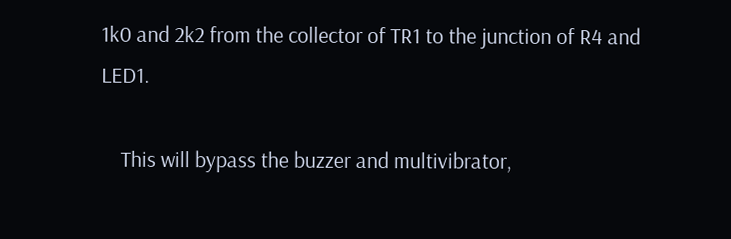1k0 and 2k2 from the collector of TR1 to the junction of R4 and LED1.

    This will bypass the buzzer and multivibrator,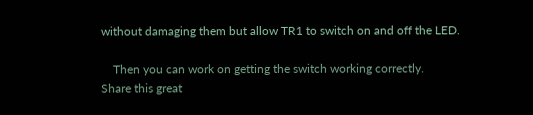without damaging them but allow TR1 to switch on and off the LED.

    Then you can work on getting the switch working correctly.
Share this great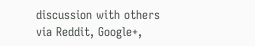discussion with others via Reddit, Google+,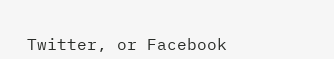Twitter, or Facebook